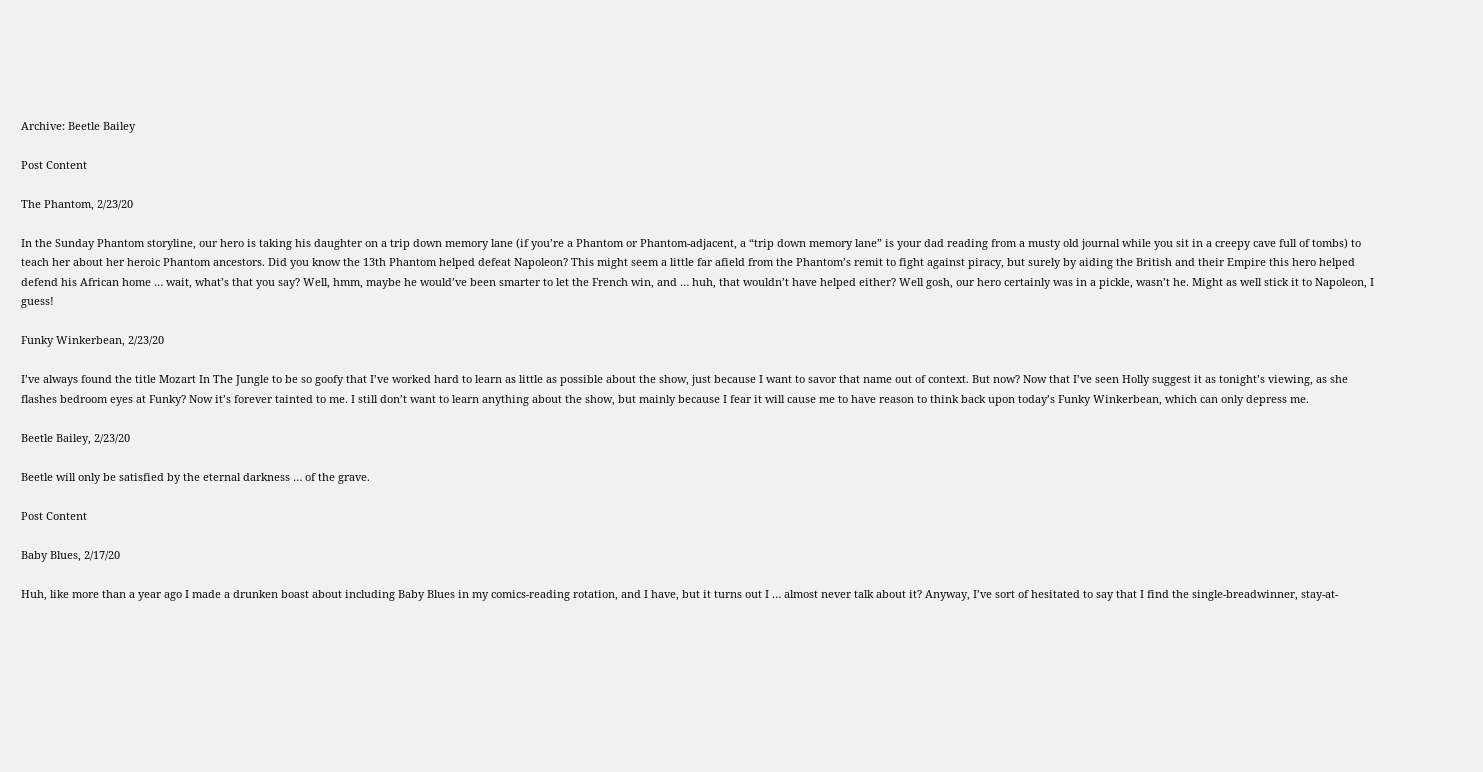Archive: Beetle Bailey

Post Content

The Phantom, 2/23/20

In the Sunday Phantom storyline, our hero is taking his daughter on a trip down memory lane (if you’re a Phantom or Phantom-adjacent, a “trip down memory lane” is your dad reading from a musty old journal while you sit in a creepy cave full of tombs) to teach her about her heroic Phantom ancestors. Did you know the 13th Phantom helped defeat Napoleon? This might seem a little far afield from the Phantom’s remit to fight against piracy, but surely by aiding the British and their Empire this hero helped defend his African home … wait, what’s that you say? Well, hmm, maybe he would’ve been smarter to let the French win, and … huh, that wouldn’t have helped either? Well gosh, our hero certainly was in a pickle, wasn’t he. Might as well stick it to Napoleon, I guess!

Funky Winkerbean, 2/23/20

I’ve always found the title Mozart In The Jungle to be so goofy that I’ve worked hard to learn as little as possible about the show, just because I want to savor that name out of context. But now? Now that I’ve seen Holly suggest it as tonight’s viewing, as she flashes bedroom eyes at Funky? Now it’s forever tainted to me. I still don’t want to learn anything about the show, but mainly because I fear it will cause me to have reason to think back upon today’s Funky Winkerbean, which can only depress me.

Beetle Bailey, 2/23/20

Beetle will only be satisfied by the eternal darkness … of the grave.

Post Content

Baby Blues, 2/17/20

Huh, like more than a year ago I made a drunken boast about including Baby Blues in my comics-reading rotation, and I have, but it turns out I … almost never talk about it? Anyway, I’ve sort of hesitated to say that I find the single-breadwinner, stay-at-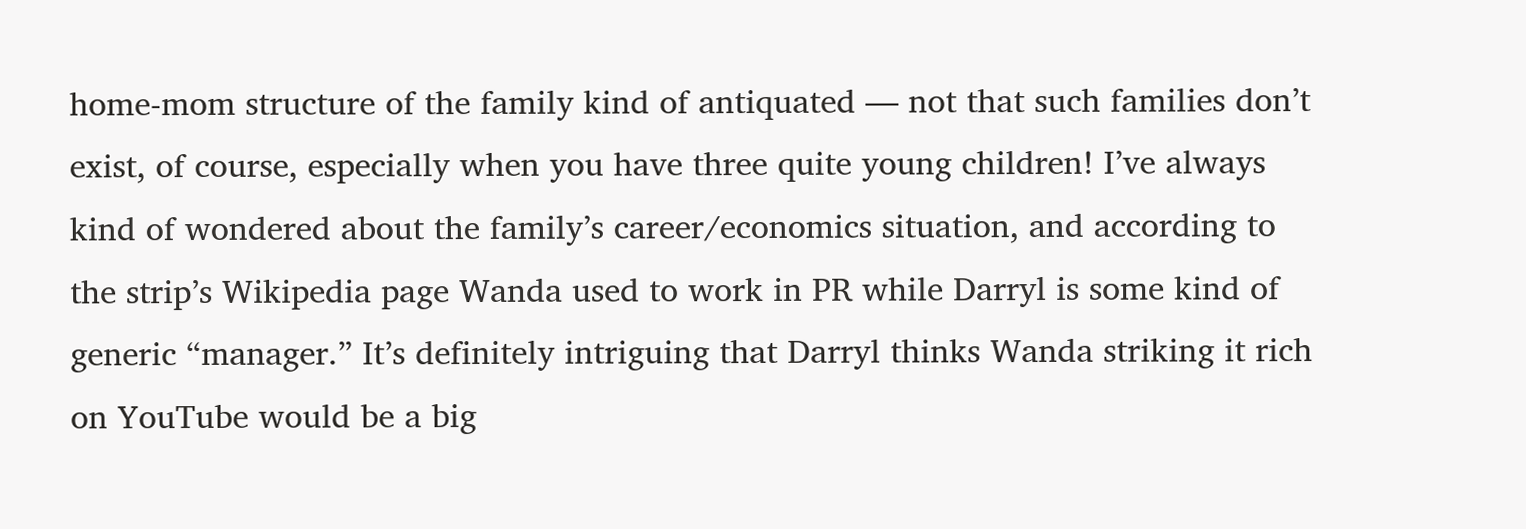home-mom structure of the family kind of antiquated — not that such families don’t exist, of course, especially when you have three quite young children! I’ve always kind of wondered about the family’s career/economics situation, and according to the strip’s Wikipedia page Wanda used to work in PR while Darryl is some kind of generic “manager.” It’s definitely intriguing that Darryl thinks Wanda striking it rich on YouTube would be a big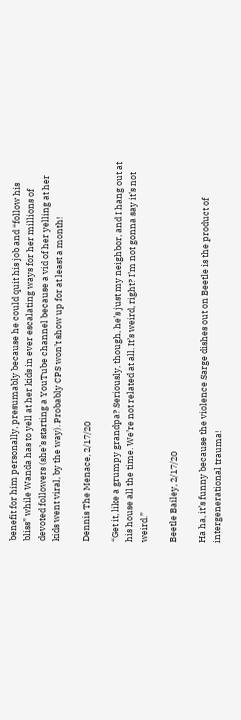benefit for him personally, presumably because he could quit his job and “follow his bliss” while Wanda has to yell at her kids in ever escalating ways for her millions of devoted followers (she’s starting a YouTube channel because a vid of her yelling at her kids went viral, by the way). Probably CPS won’t show up for at least a month!

Dennis The Menace, 2/17/20

“Get it, like a grumpy grandpa? Seriously, though, he’s just my neighbor, and I hang out at his house all the time. We’re not related at all. It’s weird, right? I’m not gonna say it’s not weird.”

Beetle Bailey, 2/17/20

Ha ha, it’s funny because the violence Sarge dishes out on Beetle is the product of intergenerational trauma!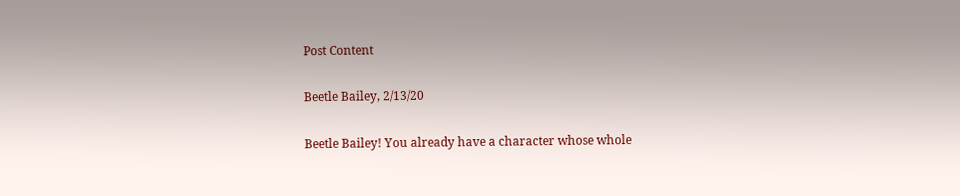Post Content

Beetle Bailey, 2/13/20

Beetle Bailey! You already have a character whose whole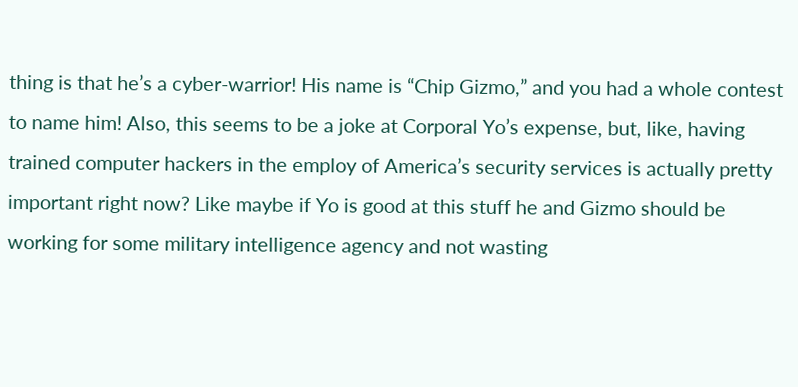thing is that he’s a cyber-warrior! His name is “Chip Gizmo,” and you had a whole contest to name him! Also, this seems to be a joke at Corporal Yo’s expense, but, like, having trained computer hackers in the employ of America’s security services is actually pretty important right now? Like maybe if Yo is good at this stuff he and Gizmo should be working for some military intelligence agency and not wasting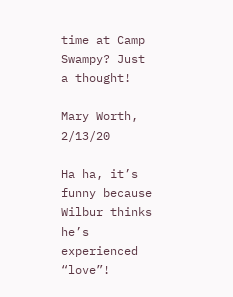time at Camp Swampy? Just a thought!

Mary Worth, 2/13/20

Ha ha, it’s funny because Wilbur thinks he’s experienced “love”!